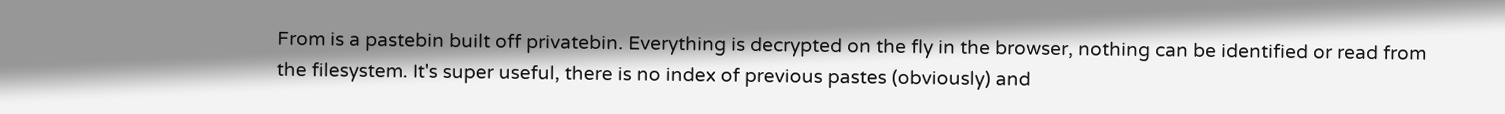From is a pastebin built off privatebin. Everything is decrypted on the fly in the browser, nothing can be identified or read from the filesystem. It's super useful, there is no index of previous pastes (obviously) and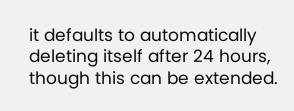it defaults to automatically deleting itself after 24 hours, though this can be extended.